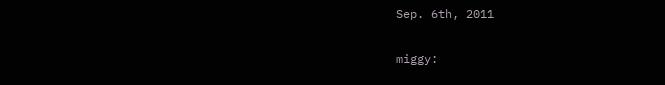Sep. 6th, 2011

miggy: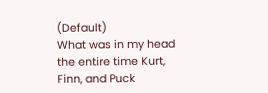(Default)
What was in my head the entire time Kurt, Finn, and Puck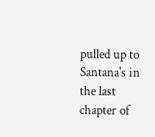pulled up to Santana's in the last chapter of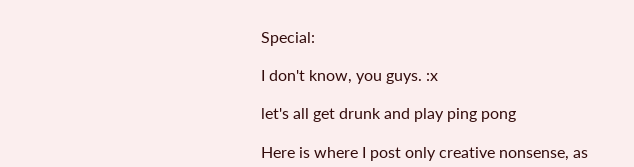Special:

I don't know, you guys. :x

let's all get drunk and play ping pong

Here is where I post only creative nonsense, as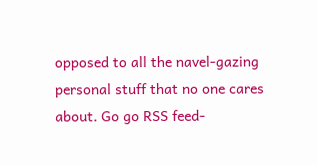opposed to all the navel-gazing personal stuff that no one cares about. Go go RSS feed-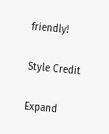friendly!

Style Credit

Expand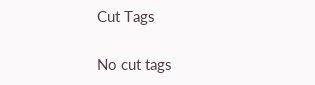Cut Tags

No cut tags